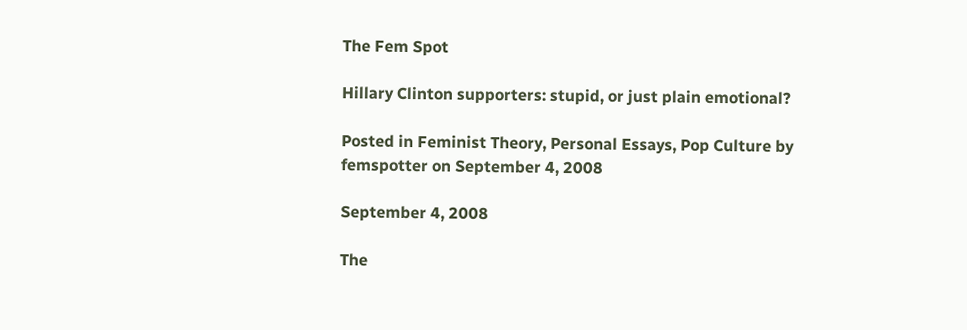The Fem Spot

Hillary Clinton supporters: stupid, or just plain emotional?

Posted in Feminist Theory, Personal Essays, Pop Culture by femspotter on September 4, 2008

September 4, 2008

The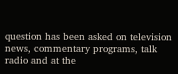question has been asked on television news, commentary programs, talk radio and at the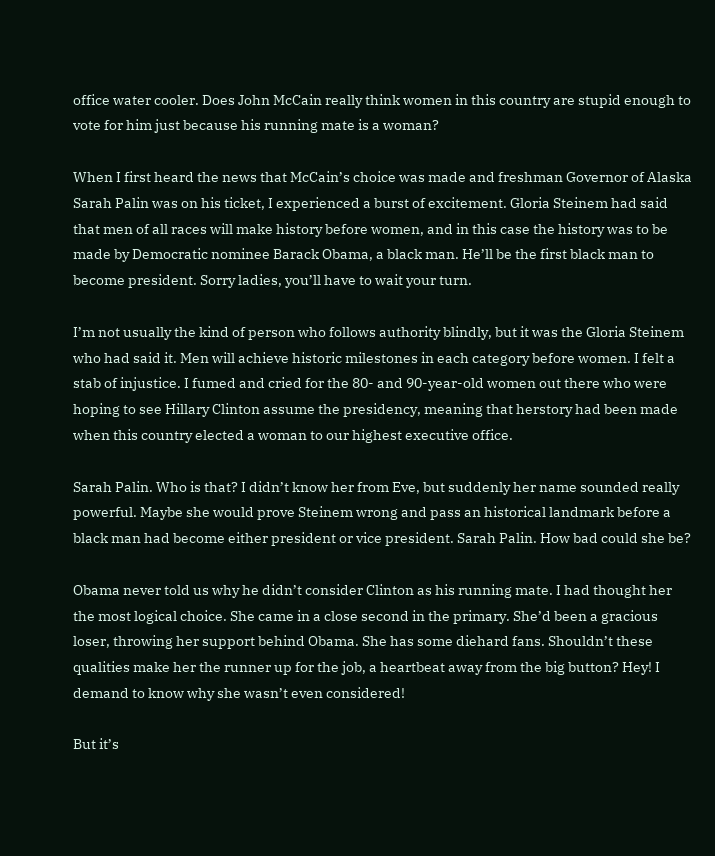office water cooler. Does John McCain really think women in this country are stupid enough to vote for him just because his running mate is a woman?

When I first heard the news that McCain’s choice was made and freshman Governor of Alaska Sarah Palin was on his ticket, I experienced a burst of excitement. Gloria Steinem had said that men of all races will make history before women, and in this case the history was to be made by Democratic nominee Barack Obama, a black man. He’ll be the first black man to become president. Sorry ladies, you’ll have to wait your turn.

I’m not usually the kind of person who follows authority blindly, but it was the Gloria Steinem who had said it. Men will achieve historic milestones in each category before women. I felt a stab of injustice. I fumed and cried for the 80- and 90-year-old women out there who were hoping to see Hillary Clinton assume the presidency, meaning that herstory had been made when this country elected a woman to our highest executive office.

Sarah Palin. Who is that? I didn’t know her from Eve, but suddenly her name sounded really powerful. Maybe she would prove Steinem wrong and pass an historical landmark before a black man had become either president or vice president. Sarah Palin. How bad could she be?

Obama never told us why he didn’t consider Clinton as his running mate. I had thought her the most logical choice. She came in a close second in the primary. She’d been a gracious loser, throwing her support behind Obama. She has some diehard fans. Shouldn’t these qualities make her the runner up for the job, a heartbeat away from the big button? Hey! I demand to know why she wasn’t even considered!

But it’s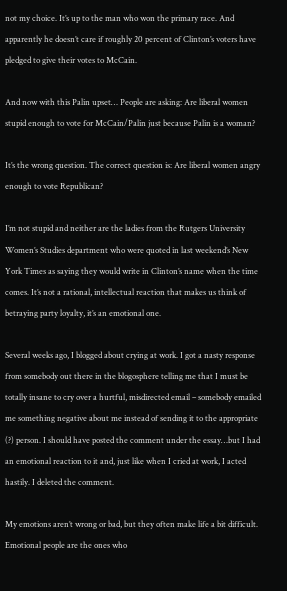not my choice. It’s up to the man who won the primary race. And apparently he doesn’t care if roughly 20 percent of Clinton’s voters have pledged to give their votes to McCain.

And now with this Palin upset… People are asking: Are liberal women stupid enough to vote for McCain/Palin just because Palin is a woman?

It’s the wrong question. The correct question is: Are liberal women angry enough to vote Republican?

I’m not stupid and neither are the ladies from the Rutgers University Women’s Studies department who were quoted in last weekend’s New York Times as saying they would write in Clinton’s name when the time comes. It’s not a rational, intellectual reaction that makes us think of betraying party loyalty, it’s an emotional one.

Several weeks ago, I blogged about crying at work. I got a nasty response from somebody out there in the blogosphere telling me that I must be totally insane to cry over a hurtful, misdirected email – somebody emailed me something negative about me instead of sending it to the appropriate (?) person. I should have posted the comment under the essay…but I had an emotional reaction to it and, just like when I cried at work, I acted hastily. I deleted the comment.

My emotions aren’t wrong or bad, but they often make life a bit difficult. Emotional people are the ones who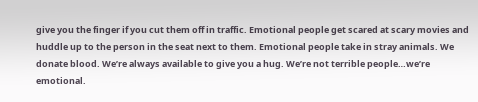give you the finger if you cut them off in traffic. Emotional people get scared at scary movies and huddle up to the person in the seat next to them. Emotional people take in stray animals. We donate blood. We’re always available to give you a hug. We’re not terrible people…we’re emotional.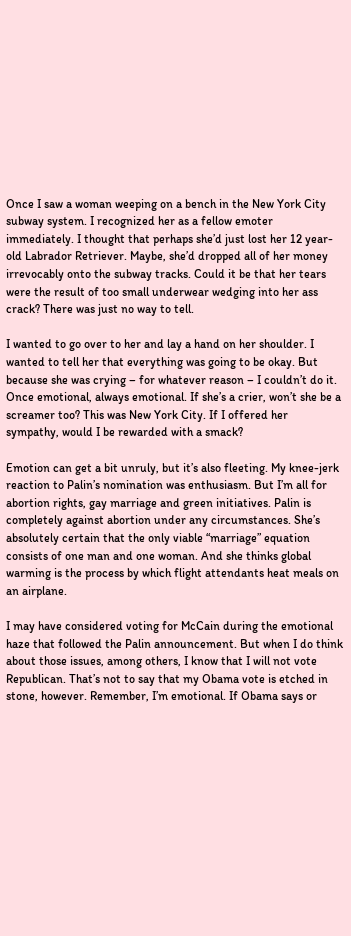Once I saw a woman weeping on a bench in the New York City subway system. I recognized her as a fellow emoter immediately. I thought that perhaps she’d just lost her 12 year-old Labrador Retriever. Maybe, she’d dropped all of her money irrevocably onto the subway tracks. Could it be that her tears were the result of too small underwear wedging into her ass crack? There was just no way to tell.

I wanted to go over to her and lay a hand on her shoulder. I wanted to tell her that everything was going to be okay. But because she was crying – for whatever reason – I couldn’t do it. Once emotional, always emotional. If she’s a crier, won’t she be a screamer too? This was New York City. If I offered her sympathy, would I be rewarded with a smack?

Emotion can get a bit unruly, but it’s also fleeting. My knee-jerk reaction to Palin’s nomination was enthusiasm. But I’m all for abortion rights, gay marriage and green initiatives. Palin is completely against abortion under any circumstances. She’s absolutely certain that the only viable “marriage” equation consists of one man and one woman. And she thinks global warming is the process by which flight attendants heat meals on an airplane.

I may have considered voting for McCain during the emotional haze that followed the Palin announcement. But when I do think about those issues, among others, I know that I will not vote Republican. That’s not to say that my Obama vote is etched in stone, however. Remember, I’m emotional. If Obama says or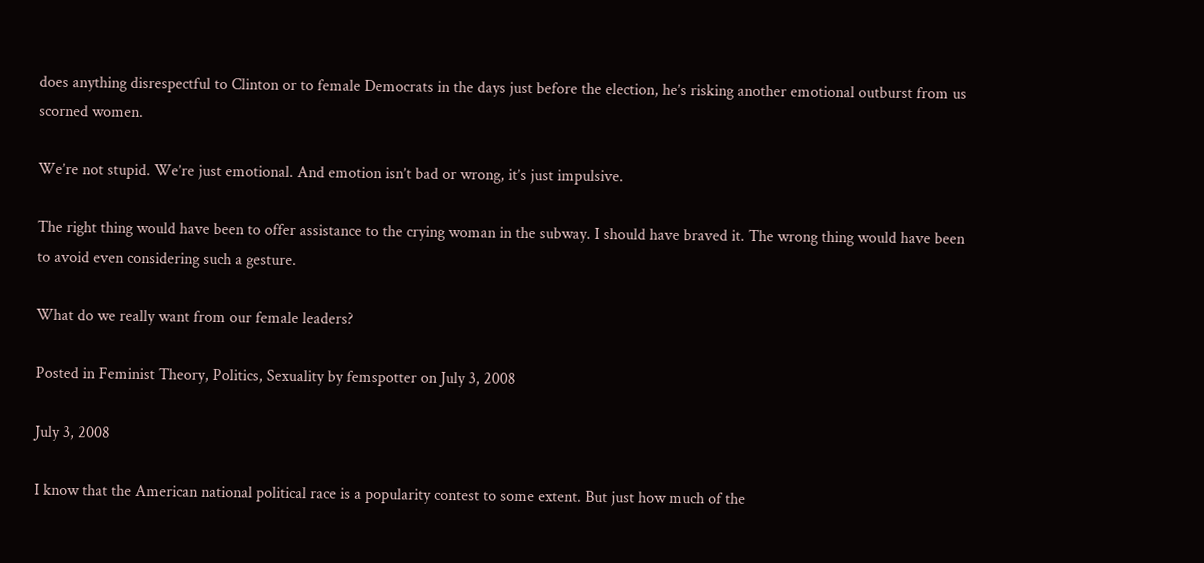does anything disrespectful to Clinton or to female Democrats in the days just before the election, he’s risking another emotional outburst from us scorned women.

We’re not stupid. We’re just emotional. And emotion isn’t bad or wrong, it’s just impulsive.

The right thing would have been to offer assistance to the crying woman in the subway. I should have braved it. The wrong thing would have been to avoid even considering such a gesture.

What do we really want from our female leaders?

Posted in Feminist Theory, Politics, Sexuality by femspotter on July 3, 2008

July 3, 2008

I know that the American national political race is a popularity contest to some extent. But just how much of the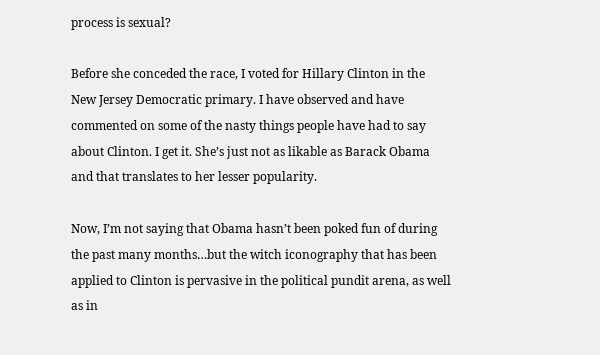process is sexual?

Before she conceded the race, I voted for Hillary Clinton in the New Jersey Democratic primary. I have observed and have commented on some of the nasty things people have had to say about Clinton. I get it. She’s just not as likable as Barack Obama and that translates to her lesser popularity.

Now, I’m not saying that Obama hasn’t been poked fun of during the past many months…but the witch iconography that has been applied to Clinton is pervasive in the political pundit arena, as well as in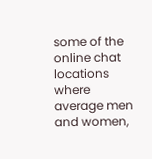some of the online chat locations where average men and women,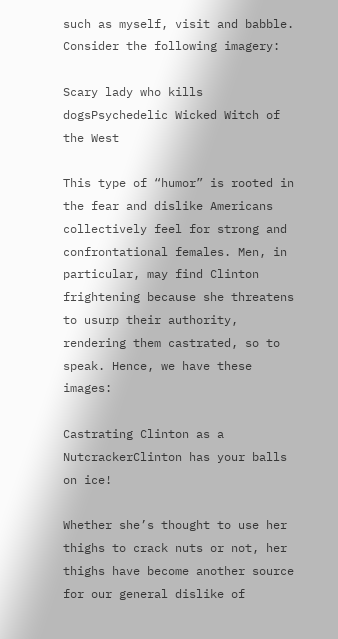such as myself, visit and babble. Consider the following imagery:

Scary lady who kills dogsPsychedelic Wicked Witch of the West

This type of “humor” is rooted in the fear and dislike Americans collectively feel for strong and confrontational females. Men, in particular, may find Clinton frightening because she threatens to usurp their authority, rendering them castrated, so to speak. Hence, we have these images:

Castrating Clinton as a NutcrackerClinton has your balls on ice!

Whether she’s thought to use her thighs to crack nuts or not, her thighs have become another source for our general dislike of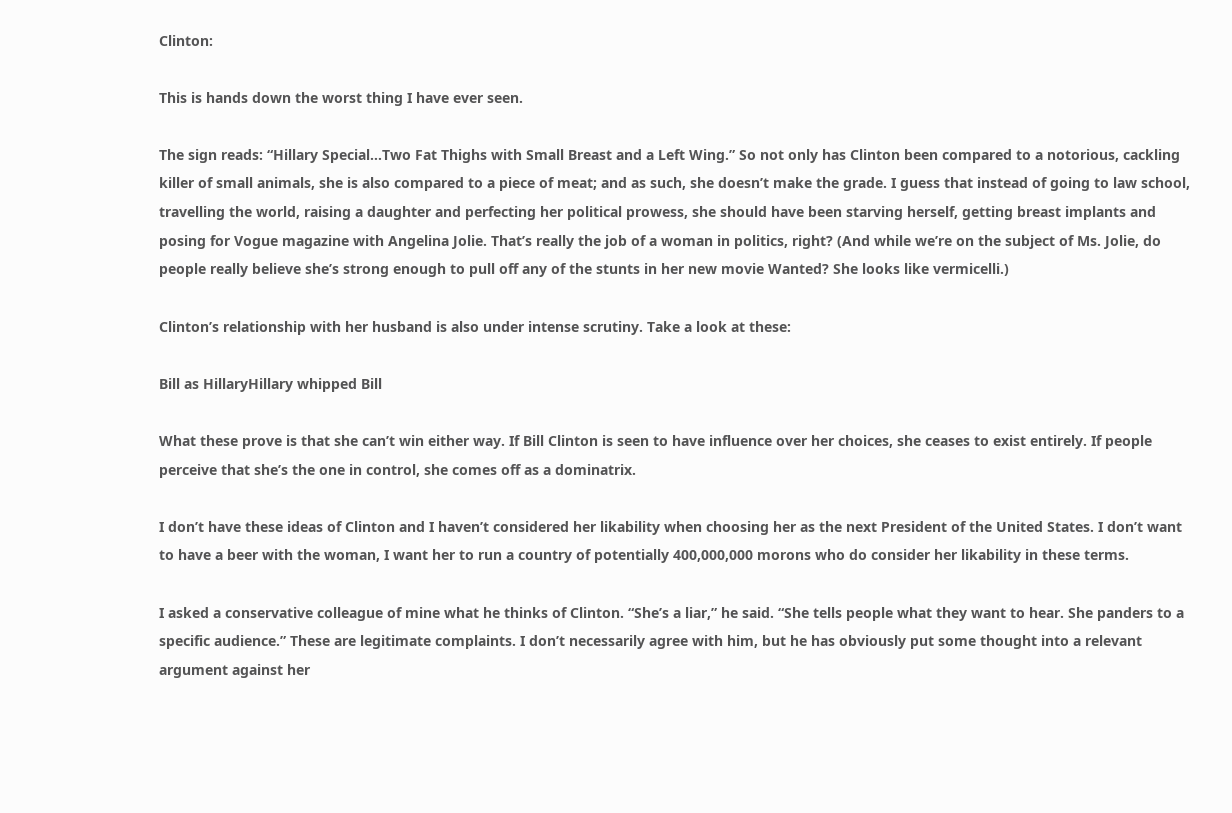Clinton:

This is hands down the worst thing I have ever seen.

The sign reads: “Hillary Special…Two Fat Thighs with Small Breast and a Left Wing.” So not only has Clinton been compared to a notorious, cackling killer of small animals, she is also compared to a piece of meat; and as such, she doesn’t make the grade. I guess that instead of going to law school, travelling the world, raising a daughter and perfecting her political prowess, she should have been starving herself, getting breast implants and posing for Vogue magazine with Angelina Jolie. That’s really the job of a woman in politics, right? (And while we’re on the subject of Ms. Jolie, do people really believe she’s strong enough to pull off any of the stunts in her new movie Wanted? She looks like vermicelli.)

Clinton’s relationship with her husband is also under intense scrutiny. Take a look at these:

Bill as HillaryHillary whipped Bill

What these prove is that she can’t win either way. If Bill Clinton is seen to have influence over her choices, she ceases to exist entirely. If people perceive that she’s the one in control, she comes off as a dominatrix.

I don’t have these ideas of Clinton and I haven’t considered her likability when choosing her as the next President of the United States. I don’t want to have a beer with the woman, I want her to run a country of potentially 400,000,000 morons who do consider her likability in these terms.

I asked a conservative colleague of mine what he thinks of Clinton. “She’s a liar,” he said. “She tells people what they want to hear. She panders to a specific audience.” These are legitimate complaints. I don’t necessarily agree with him, but he has obviously put some thought into a relevant argument against her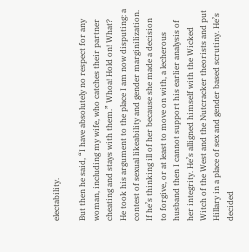electability.

But then he said, “I have absolutely no respect for any woman, including my wife, who catches their partner cheating and stays with them.” Whoa! Hold on! What? He took his argument to the place I am now disputing: a contest of sexual likeability and gender marginilization. If he’s thinking ill of her because she made a decision to forgive, or at least to move on with, a lecherous husband then I cannot support his earlier analysis of her integrity. He’s alligned himself with the Wicked Witch of the West and the Nutcracker theorists and put Hillary in a place of sex and gender based scrutiny. He’s decided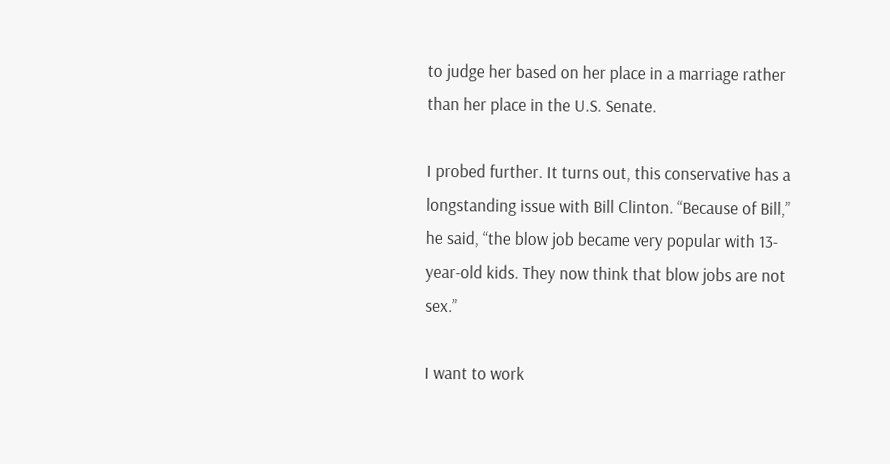to judge her based on her place in a marriage rather than her place in the U.S. Senate.

I probed further. It turns out, this conservative has a longstanding issue with Bill Clinton. “Because of Bill,” he said, “the blow job became very popular with 13-year-old kids. They now think that blow jobs are not sex.”

I want to work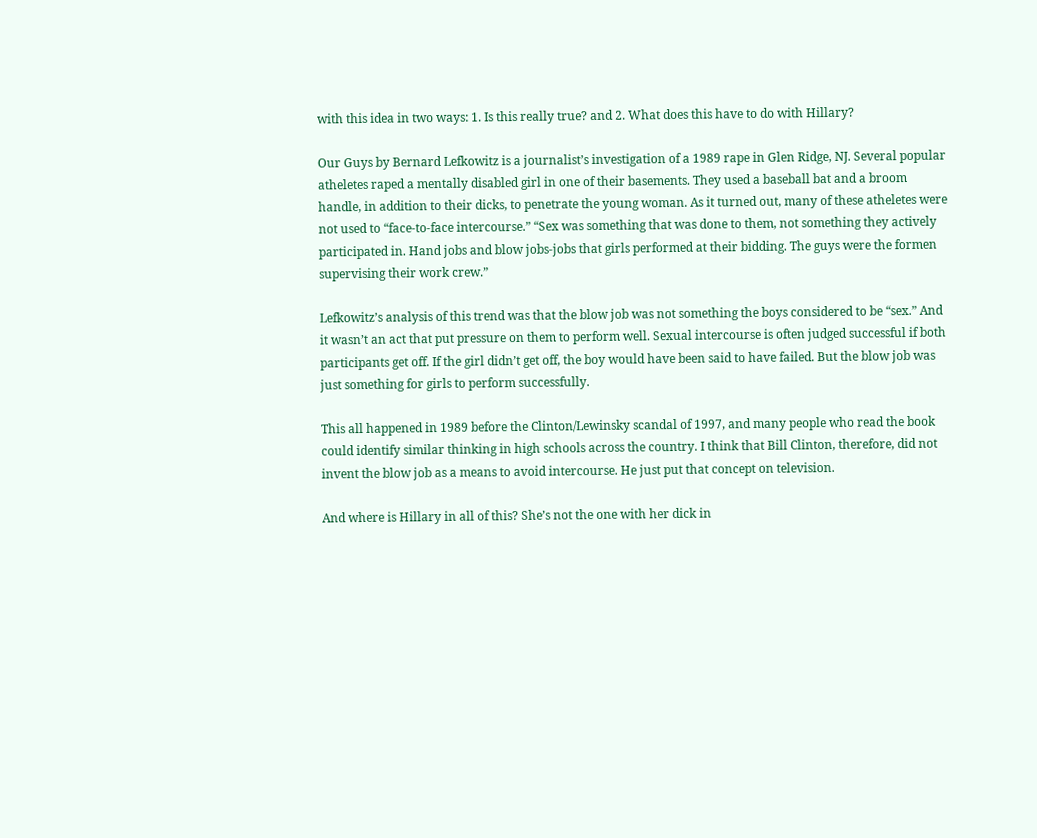with this idea in two ways: 1. Is this really true? and 2. What does this have to do with Hillary?

Our Guys by Bernard Lefkowitz is a journalist’s investigation of a 1989 rape in Glen Ridge, NJ. Several popular atheletes raped a mentally disabled girl in one of their basements. They used a baseball bat and a broom handle, in addition to their dicks, to penetrate the young woman. As it turned out, many of these atheletes were not used to “face-to-face intercourse.” “Sex was something that was done to them, not something they actively participated in. Hand jobs and blow jobs-jobs that girls performed at their bidding. The guys were the formen supervising their work crew.”

Lefkowitz’s analysis of this trend was that the blow job was not something the boys considered to be “sex.” And it wasn’t an act that put pressure on them to perform well. Sexual intercourse is often judged successful if both participants get off. If the girl didn’t get off, the boy would have been said to have failed. But the blow job was just something for girls to perform successfully.

This all happened in 1989 before the Clinton/Lewinsky scandal of 1997, and many people who read the book could identify similar thinking in high schools across the country. I think that Bill Clinton, therefore, did not invent the blow job as a means to avoid intercourse. He just put that concept on television.

And where is Hillary in all of this? She’s not the one with her dick in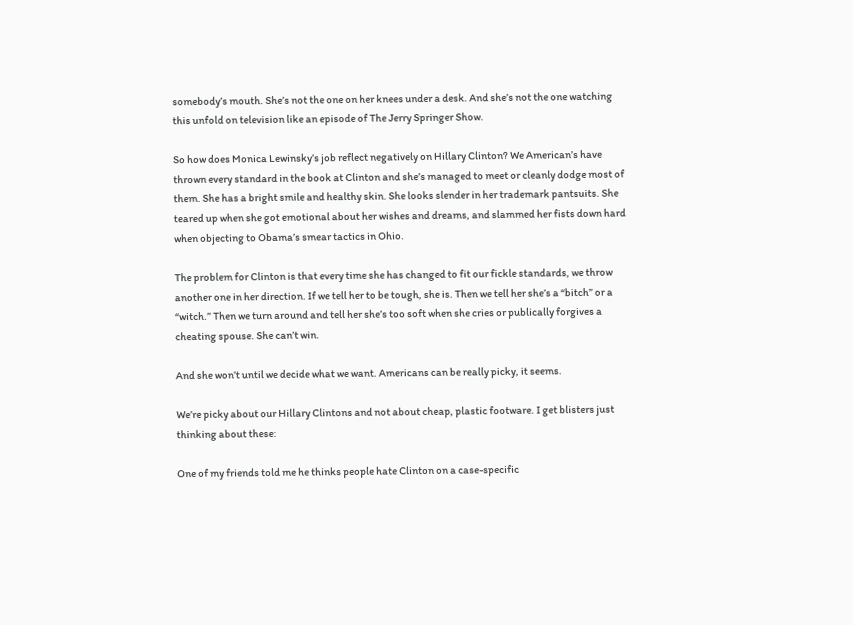somebody’s mouth. She’s not the one on her knees under a desk. And she’s not the one watching this unfold on television like an episode of The Jerry Springer Show.

So how does Monica Lewinsky’s job reflect negatively on Hillary Clinton? We American’s have thrown every standard in the book at Clinton and she’s managed to meet or cleanly dodge most of them. She has a bright smile and healthy skin. She looks slender in her trademark pantsuits. She teared up when she got emotional about her wishes and dreams, and slammed her fists down hard when objecting to Obama’s smear tactics in Ohio.

The problem for Clinton is that every time she has changed to fit our fickle standards, we throw another one in her direction. If we tell her to be tough, she is. Then we tell her she’s a “bitch” or a “witch.” Then we turn around and tell her she’s too soft when she cries or publically forgives a cheating spouse. She can’t win.

And she won’t until we decide what we want. Americans can be really picky, it seems.

We’re picky about our Hillary Clintons and not about cheap, plastic footware. I get blisters just thinking about these:

One of my friends told me he thinks people hate Clinton on a case-specific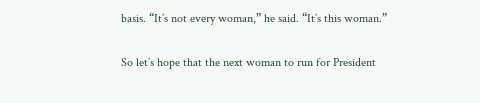basis. “It’s not every woman,” he said. “It’s this woman.”

So let’s hope that the next woman to run for President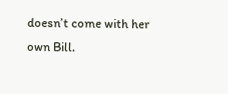doesn’t come with her own Bill.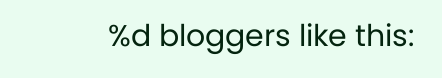%d bloggers like this: